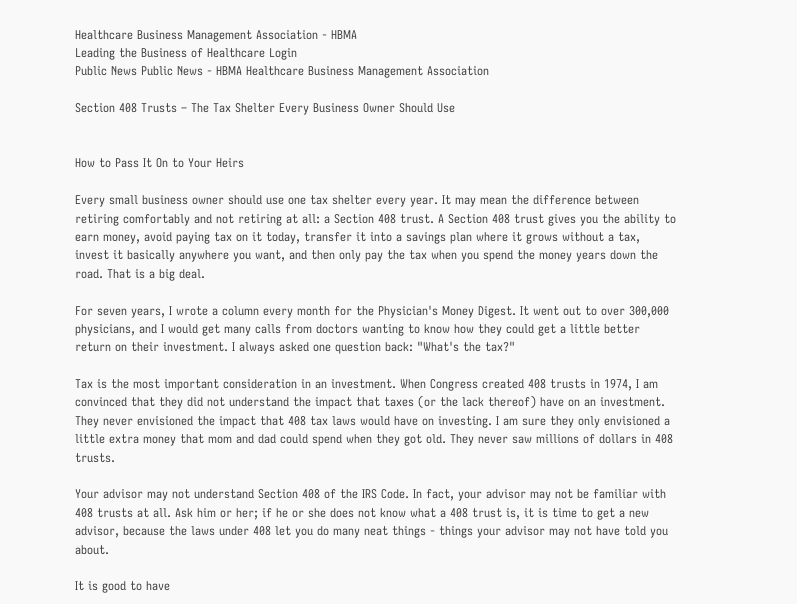Healthcare Business Management Association - HBMA
Leading the Business of Healthcare Login
Public News Public News - HBMA Healthcare Business Management Association

Section 408 Trusts – The Tax Shelter Every Business Owner Should Use


How to Pass It On to Your Heirs

Every small business owner should use one tax shelter every year. It may mean the difference between retiring comfortably and not retiring at all: a Section 408 trust. A Section 408 trust gives you the ability to earn money, avoid paying tax on it today, transfer it into a savings plan where it grows without a tax, invest it basically anywhere you want, and then only pay the tax when you spend the money years down the road. That is a big deal.

For seven years, I wrote a column every month for the Physician's Money Digest. It went out to over 300,000 physicians, and I would get many calls from doctors wanting to know how they could get a little better return on their investment. I always asked one question back: "What's the tax?"

Tax is the most important consideration in an investment. When Congress created 408 trusts in 1974, I am convinced that they did not understand the impact that taxes (or the lack thereof) have on an investment. They never envisioned the impact that 408 tax laws would have on investing. I am sure they only envisioned a little extra money that mom and dad could spend when they got old. They never saw millions of dollars in 408 trusts.

Your advisor may not understand Section 408 of the IRS Code. In fact, your advisor may not be familiar with 408 trusts at all. Ask him or her; if he or she does not know what a 408 trust is, it is time to get a new advisor, because the laws under 408 let you do many neat things - things your advisor may not have told you about.

It is good to have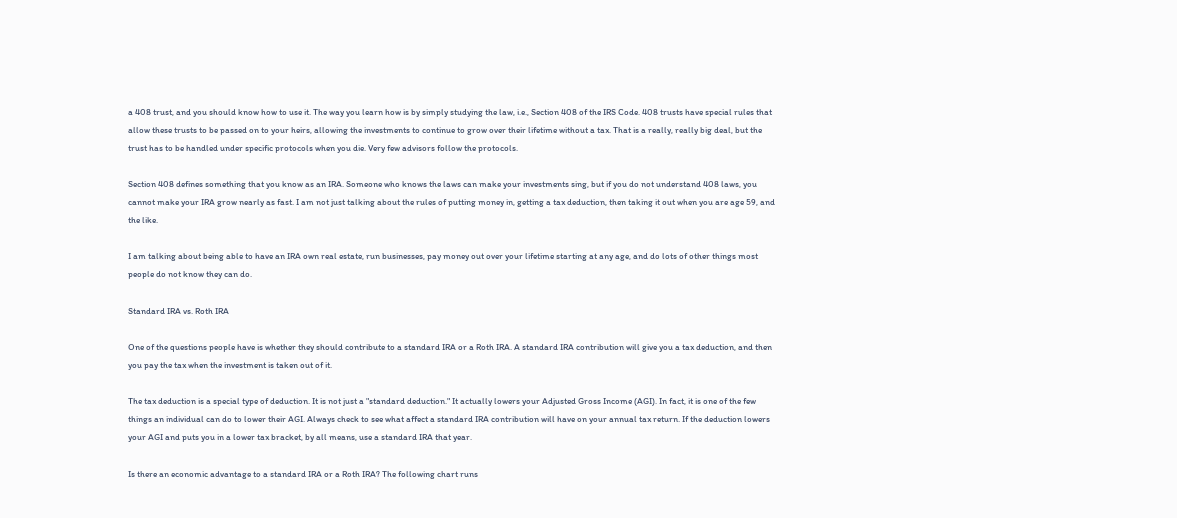a 408 trust, and you should know how to use it. The way you learn how is by simply studying the law, i.e., Section 408 of the IRS Code. 408 trusts have special rules that allow these trusts to be passed on to your heirs, allowing the investments to continue to grow over their lifetime without a tax. That is a really, really big deal, but the trust has to be handled under specific protocols when you die. Very few advisors follow the protocols.

Section 408 defines something that you know as an IRA. Someone who knows the laws can make your investments sing, but if you do not understand 408 laws, you cannot make your IRA grow nearly as fast. I am not just talking about the rules of putting money in, getting a tax deduction, then taking it out when you are age 59, and the like.

I am talking about being able to have an IRA own real estate, run businesses, pay money out over your lifetime starting at any age, and do lots of other things most people do not know they can do.

Standard IRA vs. Roth IRA

One of the questions people have is whether they should contribute to a standard IRA or a Roth IRA. A standard IRA contribution will give you a tax deduction, and then you pay the tax when the investment is taken out of it.

The tax deduction is a special type of deduction. It is not just a "standard deduction." It actually lowers your Adjusted Gross Income (AGI). In fact, it is one of the few things an individual can do to lower their AGI. Always check to see what affect a standard IRA contribution will have on your annual tax return. If the deduction lowers your AGI and puts you in a lower tax bracket, by all means, use a standard IRA that year.

Is there an economic advantage to a standard IRA or a Roth IRA? The following chart runs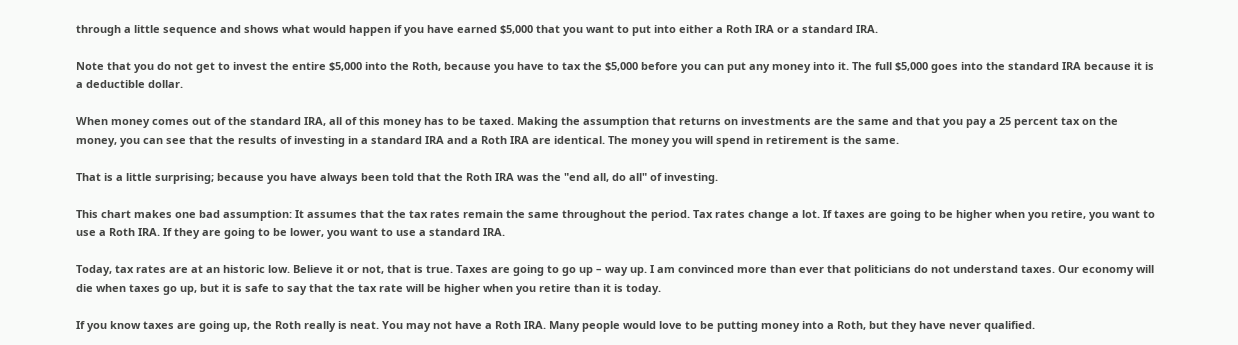through a little sequence and shows what would happen if you have earned $5,000 that you want to put into either a Roth IRA or a standard IRA.

Note that you do not get to invest the entire $5,000 into the Roth, because you have to tax the $5,000 before you can put any money into it. The full $5,000 goes into the standard IRA because it is a deductible dollar.

When money comes out of the standard IRA, all of this money has to be taxed. Making the assumption that returns on investments are the same and that you pay a 25 percent tax on the money, you can see that the results of investing in a standard IRA and a Roth IRA are identical. The money you will spend in retirement is the same.

That is a little surprising; because you have always been told that the Roth IRA was the "end all, do all" of investing.

This chart makes one bad assumption: It assumes that the tax rates remain the same throughout the period. Tax rates change a lot. If taxes are going to be higher when you retire, you want to use a Roth IRA. If they are going to be lower, you want to use a standard IRA.

Today, tax rates are at an historic low. Believe it or not, that is true. Taxes are going to go up – way up. I am convinced more than ever that politicians do not understand taxes. Our economy will die when taxes go up, but it is safe to say that the tax rate will be higher when you retire than it is today.

If you know taxes are going up, the Roth really is neat. You may not have a Roth IRA. Many people would love to be putting money into a Roth, but they have never qualified.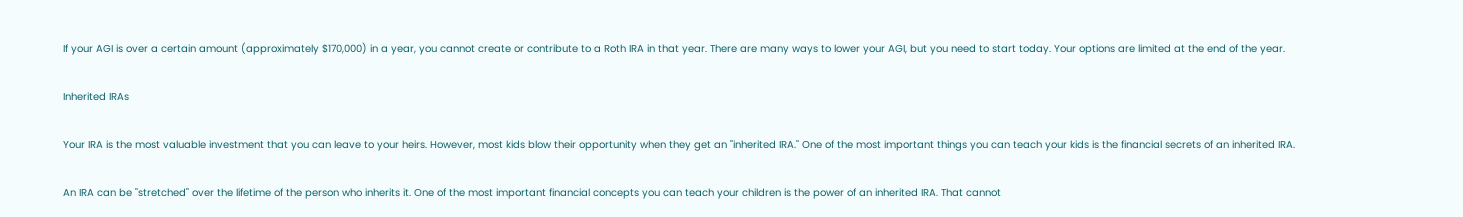If your AGI is over a certain amount (approximately $170,000) in a year, you cannot create or contribute to a Roth IRA in that year. There are many ways to lower your AGI, but you need to start today. Your options are limited at the end of the year.

Inherited IRAs

Your IRA is the most valuable investment that you can leave to your heirs. However, most kids blow their opportunity when they get an "inherited IRA." One of the most important things you can teach your kids is the financial secrets of an inherited IRA.

An IRA can be "stretched" over the lifetime of the person who inherits it. One of the most important financial concepts you can teach your children is the power of an inherited IRA. That cannot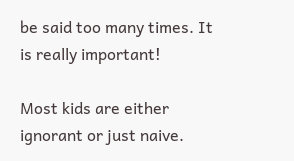be said too many times. It is really important!

Most kids are either ignorant or just naive.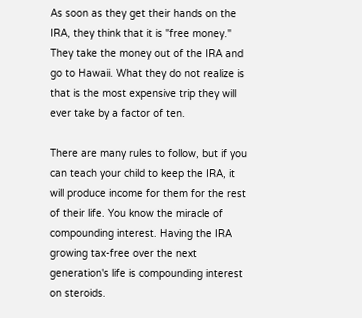As soon as they get their hands on the IRA, they think that it is "free money." They take the money out of the IRA and go to Hawaii. What they do not realize is that is the most expensive trip they will ever take by a factor of ten.

There are many rules to follow, but if you can teach your child to keep the IRA, it will produce income for them for the rest of their life. You know the miracle of compounding interest. Having the IRA growing tax-free over the next generation's life is compounding interest on steroids.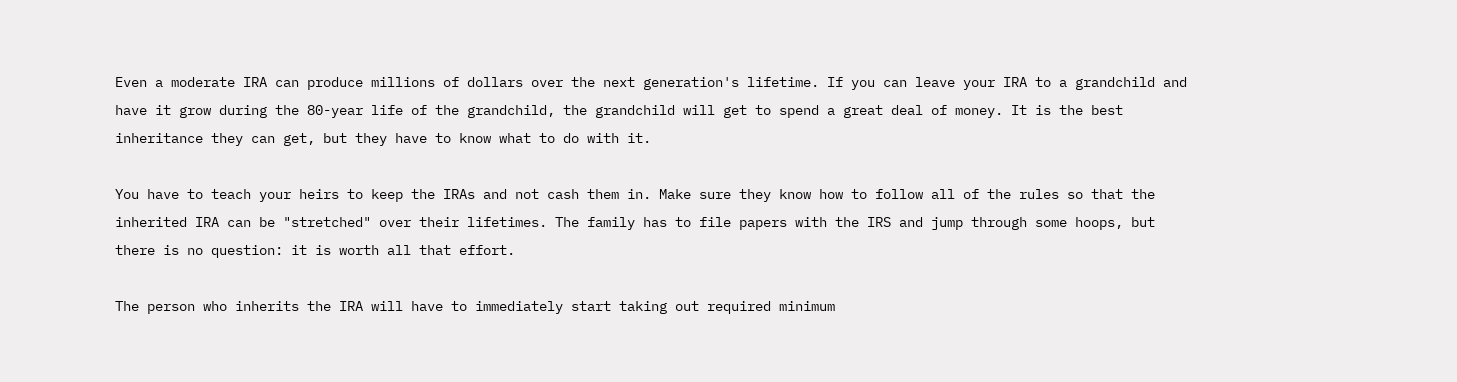Even a moderate IRA can produce millions of dollars over the next generation's lifetime. If you can leave your IRA to a grandchild and have it grow during the 80-year life of the grandchild, the grandchild will get to spend a great deal of money. It is the best inheritance they can get, but they have to know what to do with it.

You have to teach your heirs to keep the IRAs and not cash them in. Make sure they know how to follow all of the rules so that the inherited IRA can be "stretched" over their lifetimes. The family has to file papers with the IRS and jump through some hoops, but there is no question: it is worth all that effort.

The person who inherits the IRA will have to immediately start taking out required minimum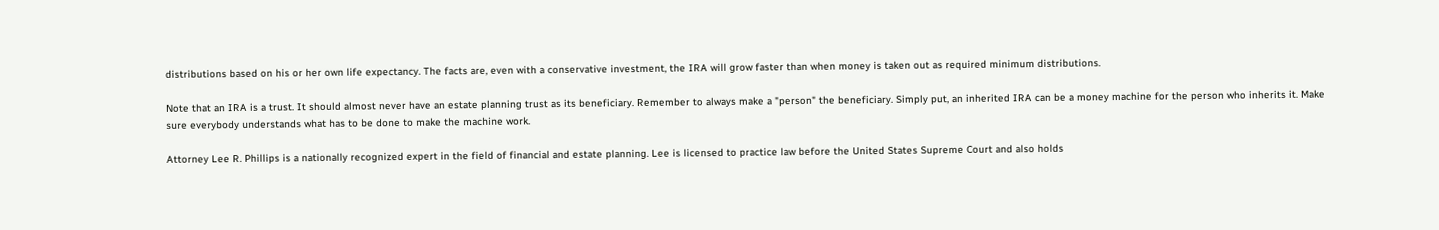distributions based on his or her own life expectancy. The facts are, even with a conservative investment, the IRA will grow faster than when money is taken out as required minimum distributions.

Note that an IRA is a trust. It should almost never have an estate planning trust as its beneficiary. Remember to always make a "person" the beneficiary. Simply put, an inherited IRA can be a money machine for the person who inherits it. Make sure everybody understands what has to be done to make the machine work.

Attorney Lee R. Phillips is a nationally recognized expert in the field of financial and estate planning. Lee is licensed to practice law before the United States Supreme Court and also holds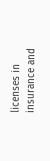licenses in insurance and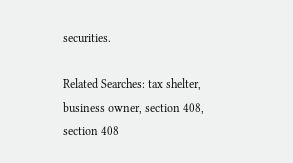securities.

Related Searches: tax shelter, business owner, section 408, section 408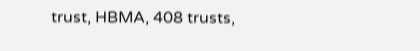trust, HBMA, 408 trusts,